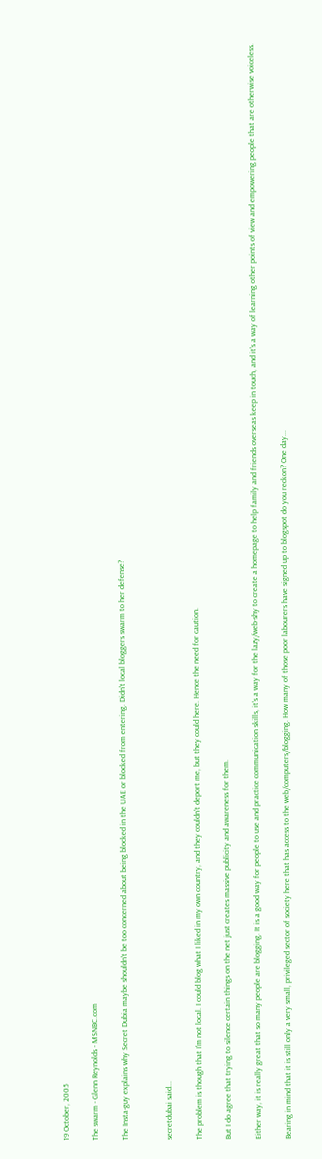19 October, 2005

The swarm - Glenn Reynolds - MSNBC.com

The Insta-guy explains why Secret Dubia maybe shouldn't be too concerned about being blocked in the UAE or blocked from entering. Didn't local bloggers swarm to her defense?


secretdubai said...

The problem is though that I'm not local. I could blog what I liked in my own country, and they couldn't deport me, but they could here. Hence the need for caution.

But I do agree that trying to silence certain things on the net just creates massive publicity and awareness for them.

Either way, it is really great that so many people are blogging. It is a good way for people to use and practice communication skills, it's a way for the lazy/web-shy to create a homepage to help family and friends overseas keep in touch, and it's a way of learning other points of view and empowering people that are otherwise voiceless.

Bearing in mind that it is still only a very small, privileged sector of society here that has access to the web/computers/blogging. How many of those poor labourers have signed up to blogspot do you reckon? One day...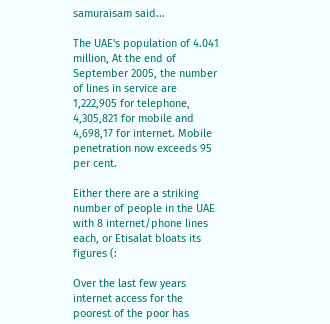samuraisam said...

The UAE's population of 4.041 million, At the end of September 2005, the number of lines in service are 1,222,905 for telephone, 4,305,821 for mobile and 4,698,17 for internet. Mobile penetration now exceeds 95 per cent.

Either there are a striking number of people in the UAE with 8 internet/phone lines each, or Etisalat bloats its figures (:

Over the last few years internet access for the poorest of the poor has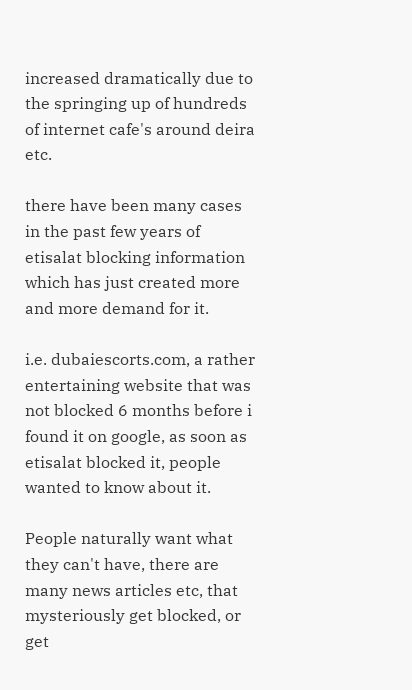increased dramatically due to the springing up of hundreds of internet cafe's around deira etc.

there have been many cases in the past few years of etisalat blocking information which has just created more and more demand for it.

i.e. dubaiescorts.com, a rather entertaining website that was not blocked 6 months before i found it on google, as soon as etisalat blocked it, people wanted to know about it.

People naturally want what they can't have, there are many news articles etc, that mysteriously get blocked, or get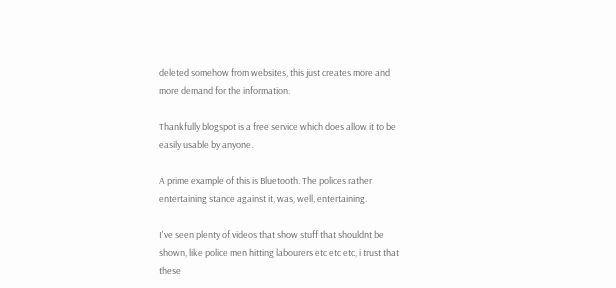deleted somehow from websites, this just creates more and more demand for the information.

Thankfully blogspot is a free service which does allow it to be easily usable by anyone.

A prime example of this is Bluetooth. The polices rather entertaining stance against it, was, well, entertaining.

I've seen plenty of videos that show stuff that shouldnt be shown, like police men hitting labourers etc etc etc, i trust that these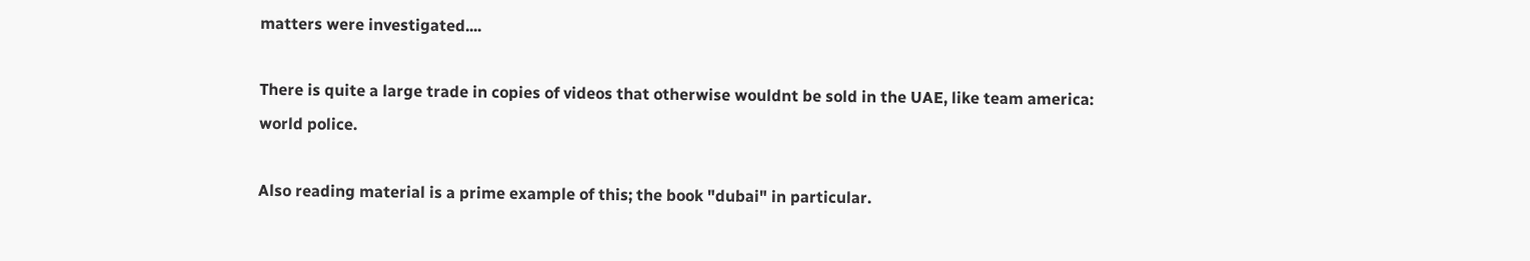matters were investigated....

There is quite a large trade in copies of videos that otherwise wouldnt be sold in the UAE, like team america: world police.

Also reading material is a prime example of this; the book "dubai" in particular.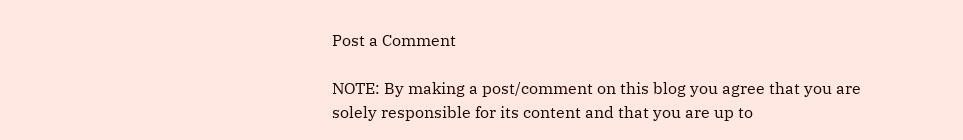Post a Comment

NOTE: By making a post/comment on this blog you agree that you are solely responsible for its content and that you are up to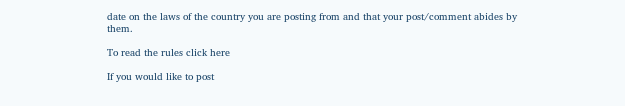date on the laws of the country you are posting from and that your post/comment abides by them.

To read the rules click here

If you would like to post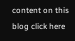content on this blog click here